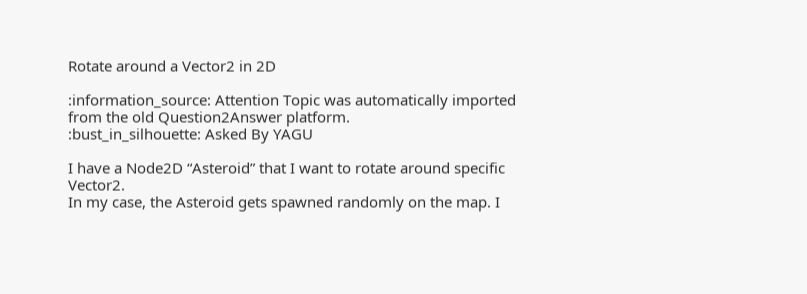Rotate around a Vector2 in 2D

:information_source: Attention Topic was automatically imported from the old Question2Answer platform.
:bust_in_silhouette: Asked By YAGU

I have a Node2D “Asteroid” that I want to rotate around specific Vector2.
In my case, the Asteroid gets spawned randomly on the map. I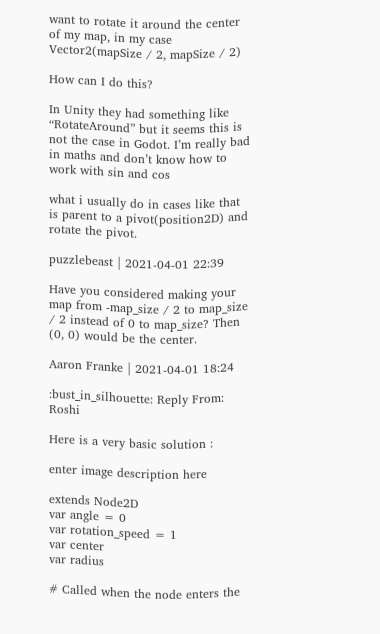want to rotate it around the center of my map, in my case Vector2(mapSize / 2, mapSize / 2)

How can I do this?

In Unity they had something like “RotateAround” but it seems this is not the case in Godot. I’m really bad in maths and don’t know how to work with sin and cos

what i usually do in cases like that is parent to a pivot(position2D) and rotate the pivot.

puzzlebeast | 2021-04-01 22:39

Have you considered making your map from -map_size / 2 to map_size / 2 instead of 0 to map_size? Then (0, 0) would be the center.

Aaron Franke | 2021-04-01 18:24

:bust_in_silhouette: Reply From: Roshi

Here is a very basic solution :

enter image description here

extends Node2D
var angle = 0
var rotation_speed = 1
var center
var radius

# Called when the node enters the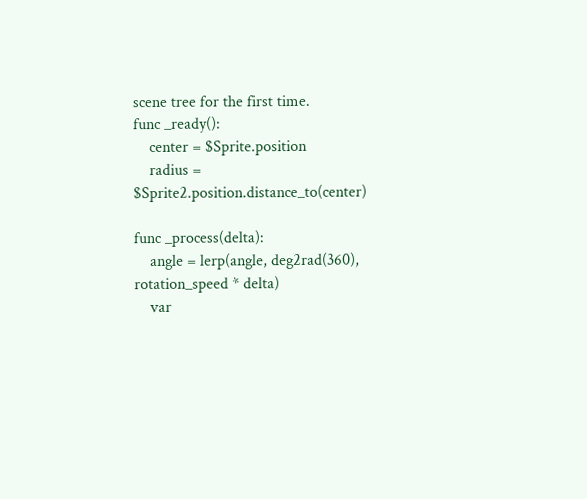scene tree for the first time.
func _ready():
    center = $Sprite.position
    radius = $Sprite2.position.distance_to(center)

func _process(delta):
    angle = lerp(angle, deg2rad(360), rotation_speed * delta)
    var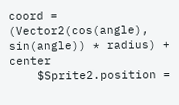coord = (Vector2(cos(angle), sin(angle)) * radius) + center
    $Sprite2.position =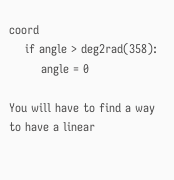coord
    if angle > deg2rad(358):
        angle = 0

You will have to find a way to have a linear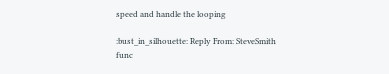speed and handle the looping

:bust_in_silhouette: Reply From: SteveSmith
func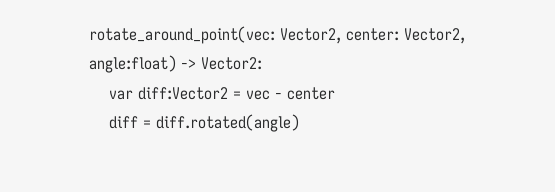rotate_around_point(vec: Vector2, center: Vector2, angle:float) -> Vector2:
    var diff:Vector2 = vec - center
    diff = diff.rotated(angle)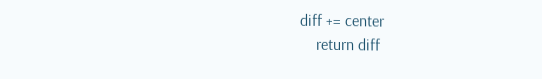diff += center
    return diff